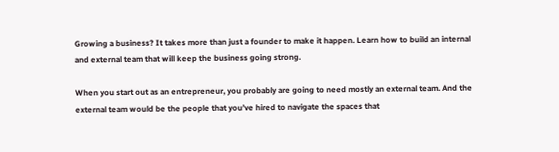Growing a business? It takes more than just a founder to make it happen. Learn how to build an internal and external team that will keep the business going strong.

When you start out as an entrepreneur, you probably are going to need mostly an external team. And the external team would be the people that you’ve hired to navigate the spaces that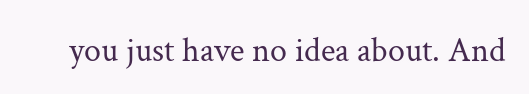you just have no idea about. And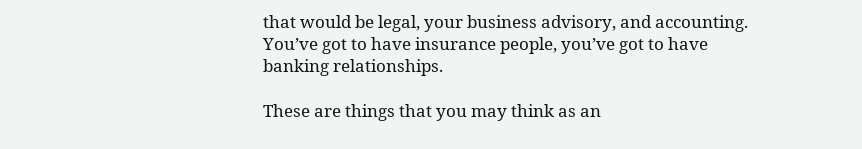that would be legal, your business advisory, and accounting. You’ve got to have insurance people, you’ve got to have banking relationships.

These are things that you may think as an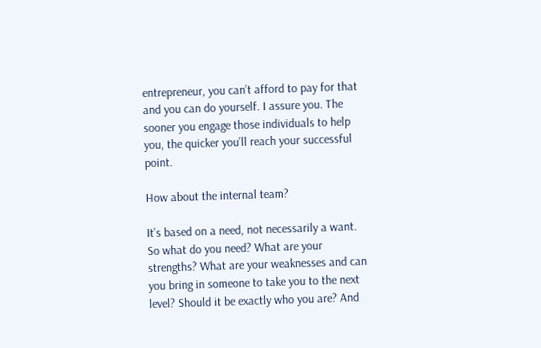entrepreneur, you can’t afford to pay for that and you can do yourself. I assure you. The sooner you engage those individuals to help you, the quicker you’ll reach your successful point.

How about the internal team?

It’s based on a need, not necessarily a want. So what do you need? What are your strengths? What are your weaknesses and can you bring in someone to take you to the next level? Should it be exactly who you are? And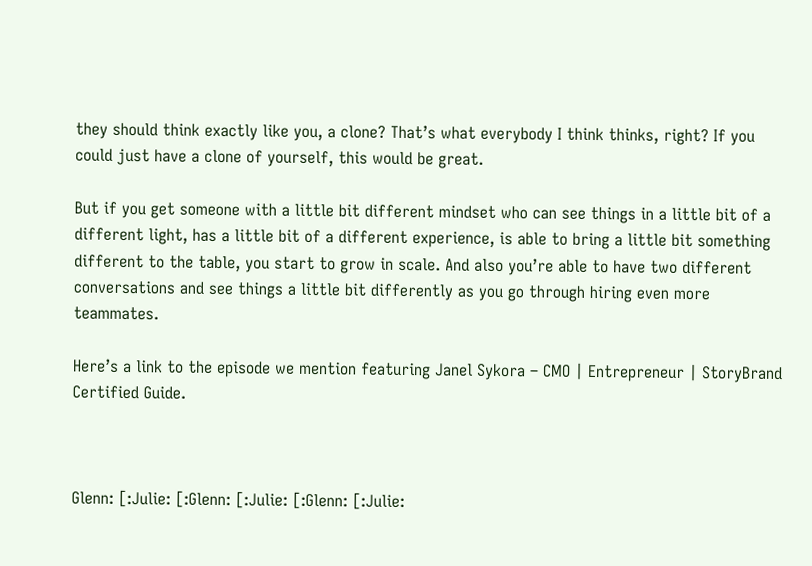they should think exactly like you, a clone? That’s what everybody I think thinks, right? If you could just have a clone of yourself, this would be great.

But if you get someone with a little bit different mindset who can see things in a little bit of a different light, has a little bit of a different experience, is able to bring a little bit something different to the table, you start to grow in scale. And also you’re able to have two different conversations and see things a little bit differently as you go through hiring even more teammates.

Here’s a link to the episode we mention featuring Janel Sykora – CMO | Entrepreneur | StoryBrand Certified Guide.



Glenn: [:Julie: [:Glenn: [:Julie: [:Glenn: [:Julie: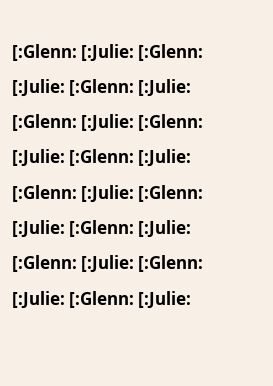[:Glenn: [:Julie: [:Glenn: [:Julie: [:Glenn: [:Julie: [:Glenn: [:Julie: [:Glenn: [:Julie: [:Glenn: [:Julie: [:Glenn: [:Julie: [:Glenn: [:Julie: [:Glenn: [:Julie: [:Glenn: [:Julie: [:Glenn: [:Julie: [:Glenn: [:Julie: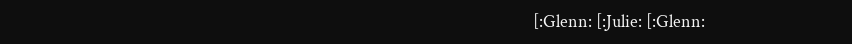[:Glenn: [:Julie: [:Glenn: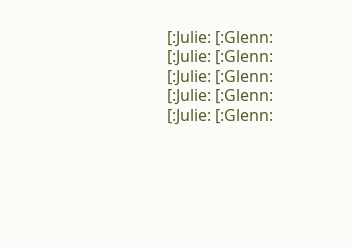[:Julie: [:Glenn: [:Julie: [:Glenn: [:Julie: [:Glenn: [:Julie: [:Glenn: [:Julie: [:Glenn: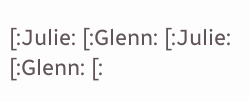[:Julie: [:Glenn: [:Julie: [:Glenn: [: